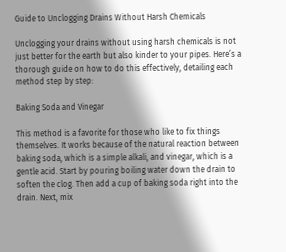Guide to Unclogging Drains Without Harsh Chemicals

Unclogging your drains without using harsh chemicals is not just better for the earth but also kinder to your pipes. Here’s a thorough guide on how to do this effectively, detailing each method step by step:

Baking Soda and Vinegar

This method is a favorite for those who like to fix things themselves. It works because of the natural reaction between baking soda, which is a simple alkali, and vinegar, which is a gentle acid. Start by pouring boiling water down the drain to soften the clog. Then add a cup of baking soda right into the drain. Next, mix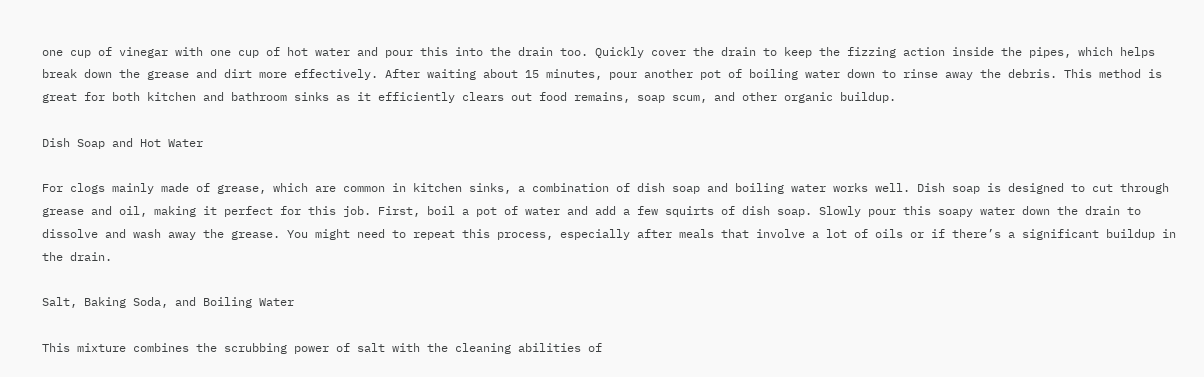one cup of vinegar with one cup of hot water and pour this into the drain too. Quickly cover the drain to keep the fizzing action inside the pipes, which helps break down the grease and dirt more effectively. After waiting about 15 minutes, pour another pot of boiling water down to rinse away the debris. This method is great for both kitchen and bathroom sinks as it efficiently clears out food remains, soap scum, and other organic buildup.

Dish Soap and Hot Water

For clogs mainly made of grease, which are common in kitchen sinks, a combination of dish soap and boiling water works well. Dish soap is designed to cut through grease and oil, making it perfect for this job. First, boil a pot of water and add a few squirts of dish soap. Slowly pour this soapy water down the drain to dissolve and wash away the grease. You might need to repeat this process, especially after meals that involve a lot of oils or if there’s a significant buildup in the drain.

Salt, Baking Soda, and Boiling Water

This mixture combines the scrubbing power of salt with the cleaning abilities of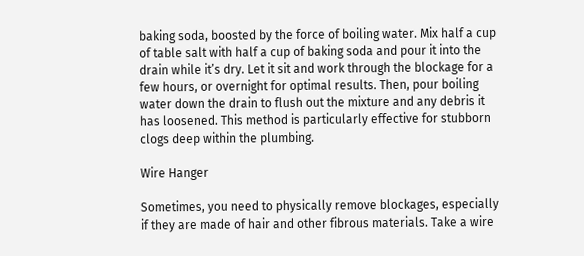baking soda, boosted by the force of boiling water. Mix half a cup of table salt with half a cup of baking soda and pour it into the drain while it’s dry. Let it sit and work through the blockage for a few hours, or overnight for optimal results. Then, pour boiling water down the drain to flush out the mixture and any debris it has loosened. This method is particularly effective for stubborn clogs deep within the plumbing.

Wire Hanger

Sometimes, you need to physically remove blockages, especially if they are made of hair and other fibrous materials. Take a wire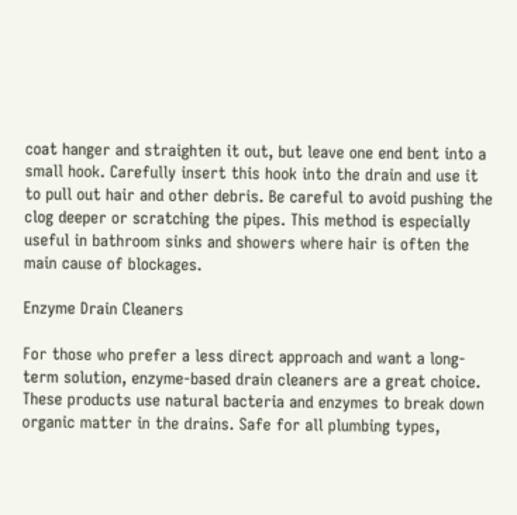coat hanger and straighten it out, but leave one end bent into a small hook. Carefully insert this hook into the drain and use it to pull out hair and other debris. Be careful to avoid pushing the clog deeper or scratching the pipes. This method is especially useful in bathroom sinks and showers where hair is often the main cause of blockages.

Enzyme Drain Cleaners

For those who prefer a less direct approach and want a long-term solution, enzyme-based drain cleaners are a great choice. These products use natural bacteria and enzymes to break down organic matter in the drains. Safe for all plumbing types,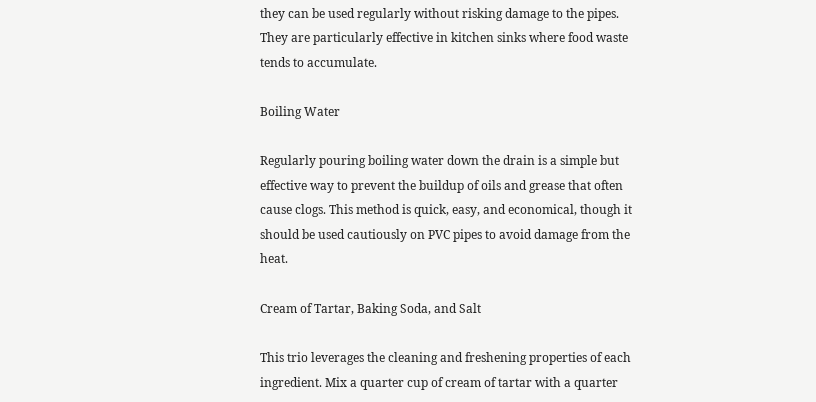they can be used regularly without risking damage to the pipes. They are particularly effective in kitchen sinks where food waste tends to accumulate.

Boiling Water

Regularly pouring boiling water down the drain is a simple but effective way to prevent the buildup of oils and grease that often cause clogs. This method is quick, easy, and economical, though it should be used cautiously on PVC pipes to avoid damage from the heat.

Cream of Tartar, Baking Soda, and Salt

This trio leverages the cleaning and freshening properties of each ingredient. Mix a quarter cup of cream of tartar with a quarter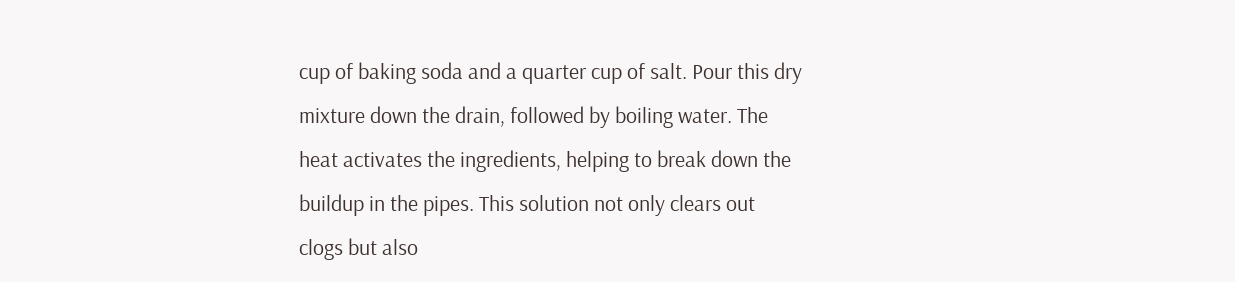cup of baking soda and a quarter cup of salt. Pour this dry mixture down the drain, followed by boiling water. The heat activates the ingredients, helping to break down the buildup in the pipes. This solution not only clears out clogs but also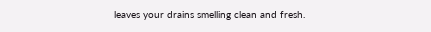leaves your drains smelling clean and fresh.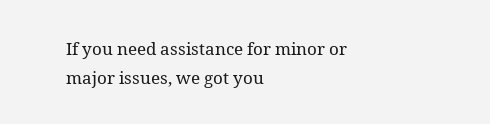If you need assistance for minor or major issues, we got you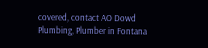covered, contact AO Dowd Plumbing, Plumber in Fontana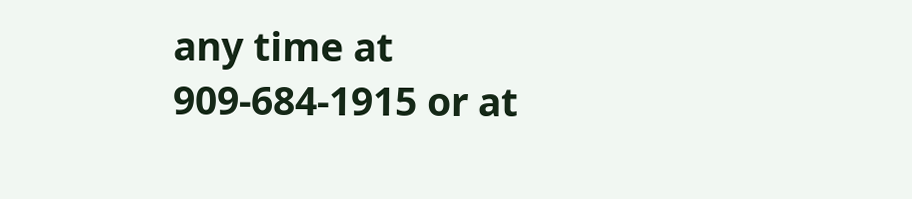any time at 909-684-1915 or at